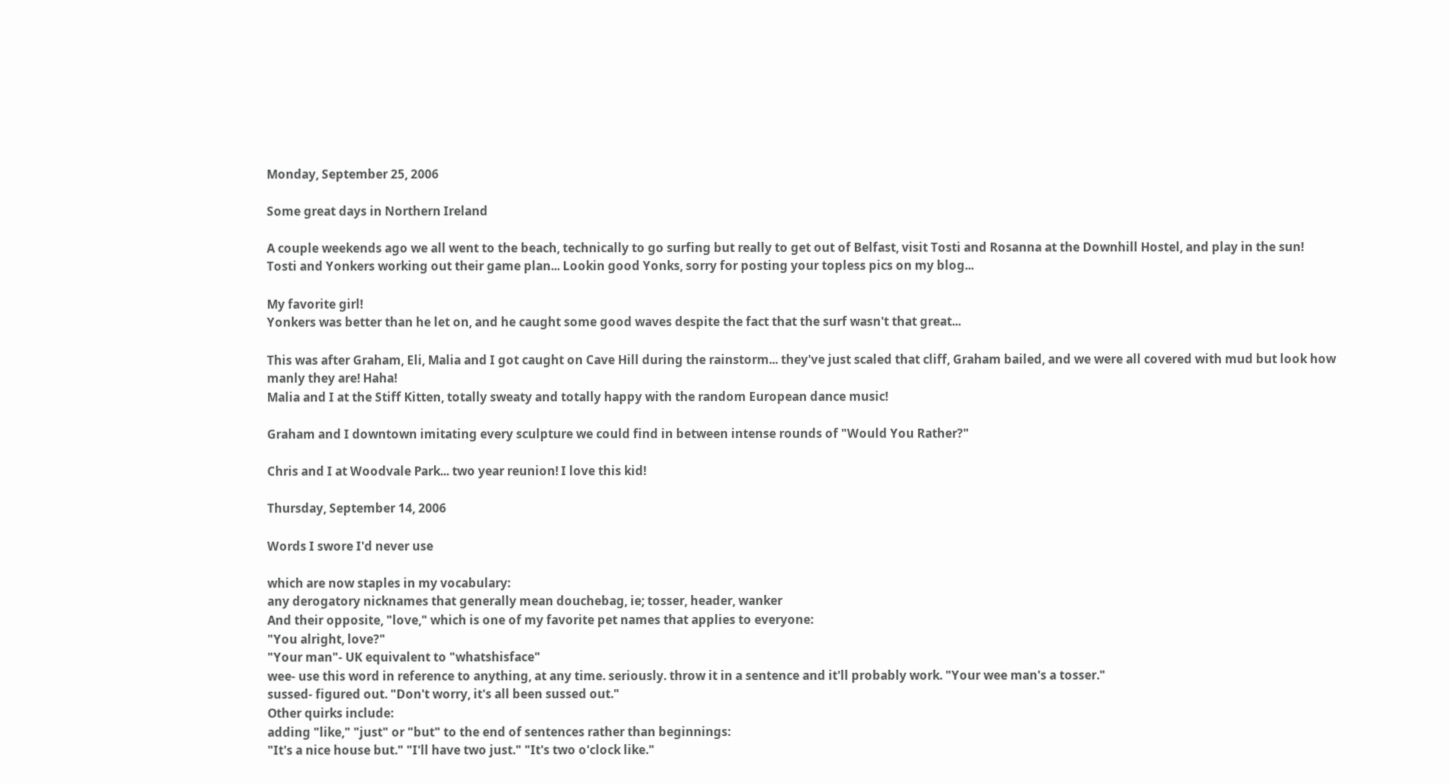Monday, September 25, 2006

Some great days in Northern Ireland

A couple weekends ago we all went to the beach, technically to go surfing but really to get out of Belfast, visit Tosti and Rosanna at the Downhill Hostel, and play in the sun!
Tosti and Yonkers working out their game plan... Lookin good Yonks, sorry for posting your topless pics on my blog...

My favorite girl!
Yonkers was better than he let on, and he caught some good waves despite the fact that the surf wasn't that great...

This was after Graham, Eli, Malia and I got caught on Cave Hill during the rainstorm... they've just scaled that cliff, Graham bailed, and we were all covered with mud but look how manly they are! Haha!
Malia and I at the Stiff Kitten, totally sweaty and totally happy with the random European dance music!

Graham and I downtown imitating every sculpture we could find in between intense rounds of "Would You Rather?"

Chris and I at Woodvale Park... two year reunion! I love this kid!

Thursday, September 14, 2006

Words I swore I'd never use

which are now staples in my vocabulary:
any derogatory nicknames that generally mean douchebag, ie; tosser, header, wanker
And their opposite, "love," which is one of my favorite pet names that applies to everyone:
"You alright, love?"
"Your man"- UK equivalent to "whatshisface"
wee- use this word in reference to anything, at any time. seriously. throw it in a sentence and it'll probably work. "Your wee man's a tosser."
sussed- figured out. "Don't worry, it's all been sussed out."
Other quirks include:
adding "like," "just" or "but" to the end of sentences rather than beginnings:
"It's a nice house but." "I'll have two just." "It's two o'clock like."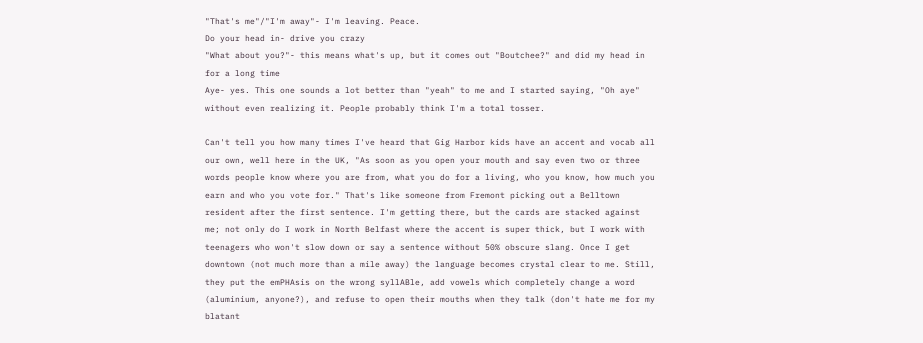"That's me"/"I'm away"- I'm leaving. Peace.
Do your head in- drive you crazy
"What about you?"- this means what's up, but it comes out "Boutchee?" and did my head in for a long time
Aye- yes. This one sounds a lot better than "yeah" to me and I started saying, "Oh aye" without even realizing it. People probably think I'm a total tosser.

Can't tell you how many times I've heard that Gig Harbor kids have an accent and vocab all our own, well here in the UK, "As soon as you open your mouth and say even two or three words people know where you are from, what you do for a living, who you know, how much you earn and who you vote for." That's like someone from Fremont picking out a Belltown resident after the first sentence. I'm getting there, but the cards are stacked against me; not only do I work in North Belfast where the accent is super thick, but I work with teenagers who won't slow down or say a sentence without 50% obscure slang. Once I get downtown (not much more than a mile away) the language becomes crystal clear to me. Still, they put the emPHAsis on the wrong syllABle, add vowels which completely change a word (aluminium, anyone?), and refuse to open their mouths when they talk (don't hate me for my blatant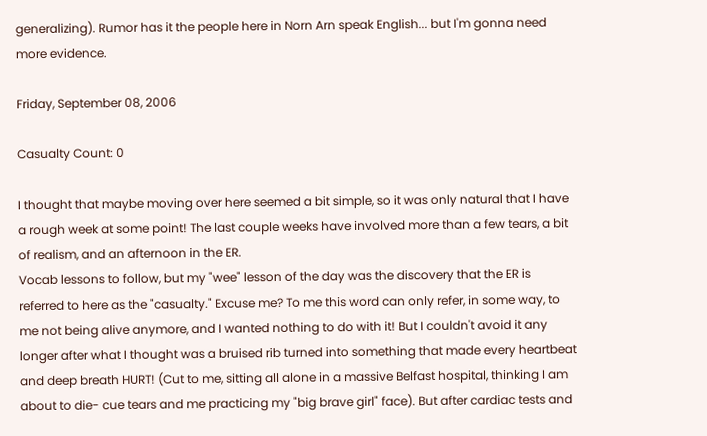generalizing). Rumor has it the people here in Norn Arn speak English... but I'm gonna need more evidence.

Friday, September 08, 2006

Casualty Count: 0

I thought that maybe moving over here seemed a bit simple, so it was only natural that I have a rough week at some point! The last couple weeks have involved more than a few tears, a bit of realism, and an afternoon in the ER.
Vocab lessons to follow, but my "wee" lesson of the day was the discovery that the ER is referred to here as the "casualty." Excuse me? To me this word can only refer, in some way, to me not being alive anymore, and I wanted nothing to do with it! But I couldn't avoid it any longer after what I thought was a bruised rib turned into something that made every heartbeat and deep breath HURT! (Cut to me, sitting all alone in a massive Belfast hospital, thinking I am about to die- cue tears and me practicing my "big brave girl" face). But after cardiac tests and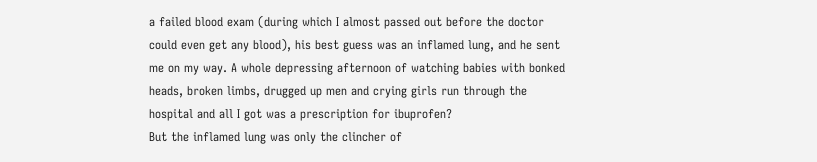a failed blood exam (during which I almost passed out before the doctor could even get any blood), his best guess was an inflamed lung, and he sent me on my way. A whole depressing afternoon of watching babies with bonked heads, broken limbs, drugged up men and crying girls run through the hospital and all I got was a prescription for ibuprofen?
But the inflamed lung was only the clincher of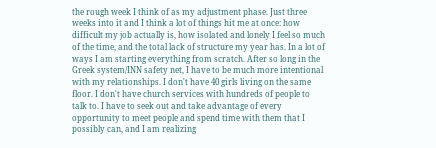the rough week I think of as my adjustment phase. Just three weeks into it and I think a lot of things hit me at once: how difficult my job actually is, how isolated and lonely I feel so much of the time, and the total lack of structure my year has. In a lot of ways I am starting everything from scratch. After so long in the Greek system/INN safety net, I have to be much more intentional with my relationships. I don't have 40 girls living on the same floor. I don't have church services with hundreds of people to talk to. I have to seek out and take advantage of every opportunity to meet people and spend time with them that I possibly can, and I am realizing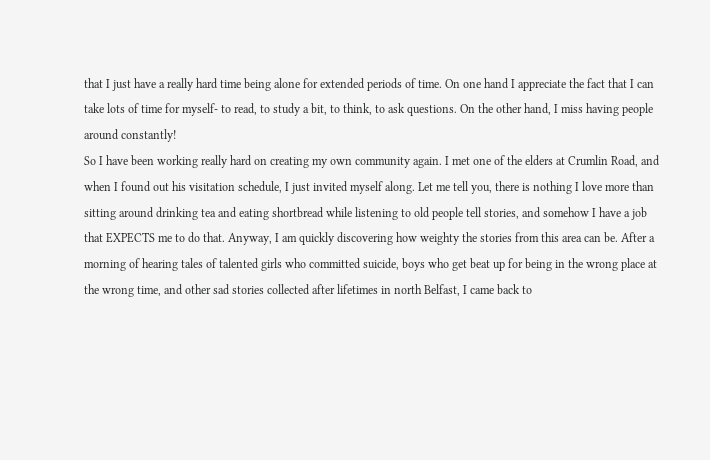that I just have a really hard time being alone for extended periods of time. On one hand I appreciate the fact that I can take lots of time for myself- to read, to study a bit, to think, to ask questions. On the other hand, I miss having people around constantly!
So I have been working really hard on creating my own community again. I met one of the elders at Crumlin Road, and when I found out his visitation schedule, I just invited myself along. Let me tell you, there is nothing I love more than sitting around drinking tea and eating shortbread while listening to old people tell stories, and somehow I have a job that EXPECTS me to do that. Anyway, I am quickly discovering how weighty the stories from this area can be. After a morning of hearing tales of talented girls who committed suicide, boys who get beat up for being in the wrong place at the wrong time, and other sad stories collected after lifetimes in north Belfast, I came back to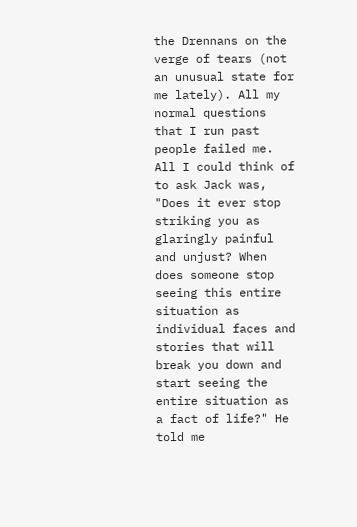the Drennans on the verge of tears (not an unusual state for me lately). All my normal questions that I run past people failed me. All I could think of to ask Jack was, "Does it ever stop striking you as glaringly painful and unjust? When does someone stop seeing this entire situation as individual faces and stories that will break you down and start seeing the entire situation as a fact of life?" He told me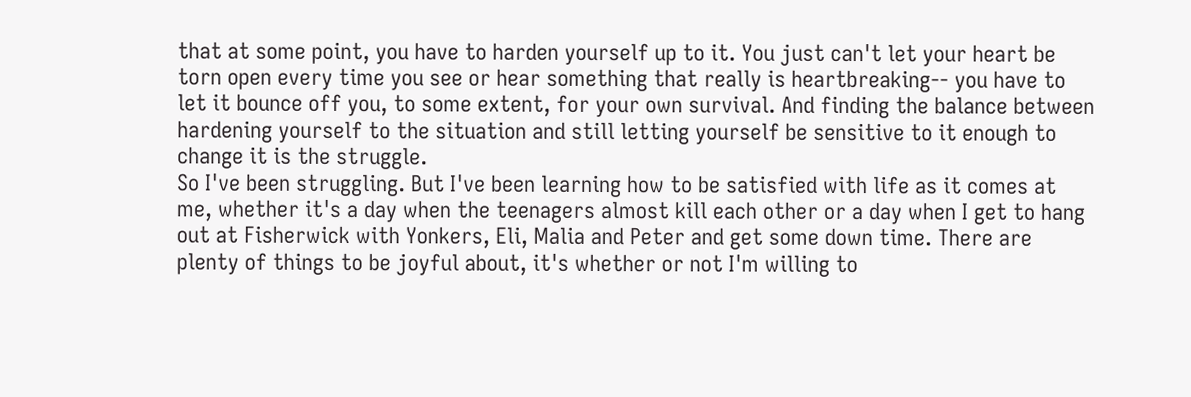that at some point, you have to harden yourself up to it. You just can't let your heart be torn open every time you see or hear something that really is heartbreaking-- you have to let it bounce off you, to some extent, for your own survival. And finding the balance between hardening yourself to the situation and still letting yourself be sensitive to it enough to change it is the struggle.
So I've been struggling. But I've been learning how to be satisfied with life as it comes at me, whether it's a day when the teenagers almost kill each other or a day when I get to hang out at Fisherwick with Yonkers, Eli, Malia and Peter and get some down time. There are plenty of things to be joyful about, it's whether or not I'm willing to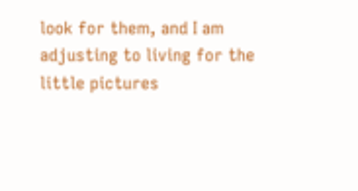look for them, and I am adjusting to living for the little pictures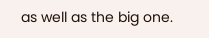as well as the big one.